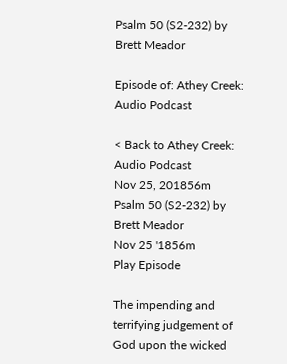Psalm 50 (S2-232) by Brett Meador

Episode of: Athey Creek: Audio Podcast

< Back to Athey Creek: Audio Podcast
Nov 25, 201856m
Psalm 50 (S2-232) by Brett Meador
Nov 25 '1856m
Play Episode

The impending and terrifying judgement of God upon the wicked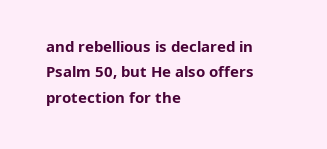and rebellious is declared in Psalm 50, but He also offers protection for the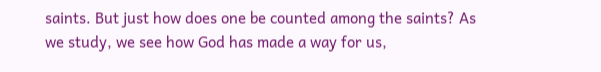saints. But just how does one be counted among the saints? As we study, we see how God has made a way for us,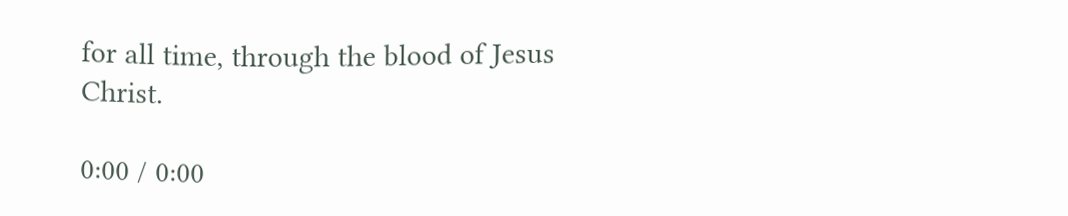for all time, through the blood of Jesus Christ.

0:00 / 0:00